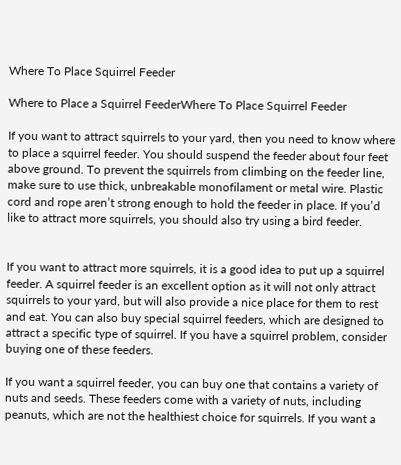Where To Place Squirrel Feeder

Where to Place a Squirrel FeederWhere To Place Squirrel Feeder

If you want to attract squirrels to your yard, then you need to know where to place a squirrel feeder. You should suspend the feeder about four feet above ground. To prevent the squirrels from climbing on the feeder line, make sure to use thick, unbreakable monofilament or metal wire. Plastic cord and rope aren’t strong enough to hold the feeder in place. If you’d like to attract more squirrels, you should also try using a bird feeder.


If you want to attract more squirrels, it is a good idea to put up a squirrel feeder. A squirrel feeder is an excellent option as it will not only attract squirrels to your yard, but will also provide a nice place for them to rest and eat. You can also buy special squirrel feeders, which are designed to attract a specific type of squirrel. If you have a squirrel problem, consider buying one of these feeders.

If you want a squirrel feeder, you can buy one that contains a variety of nuts and seeds. These feeders come with a variety of nuts, including peanuts, which are not the healthiest choice for squirrels. If you want a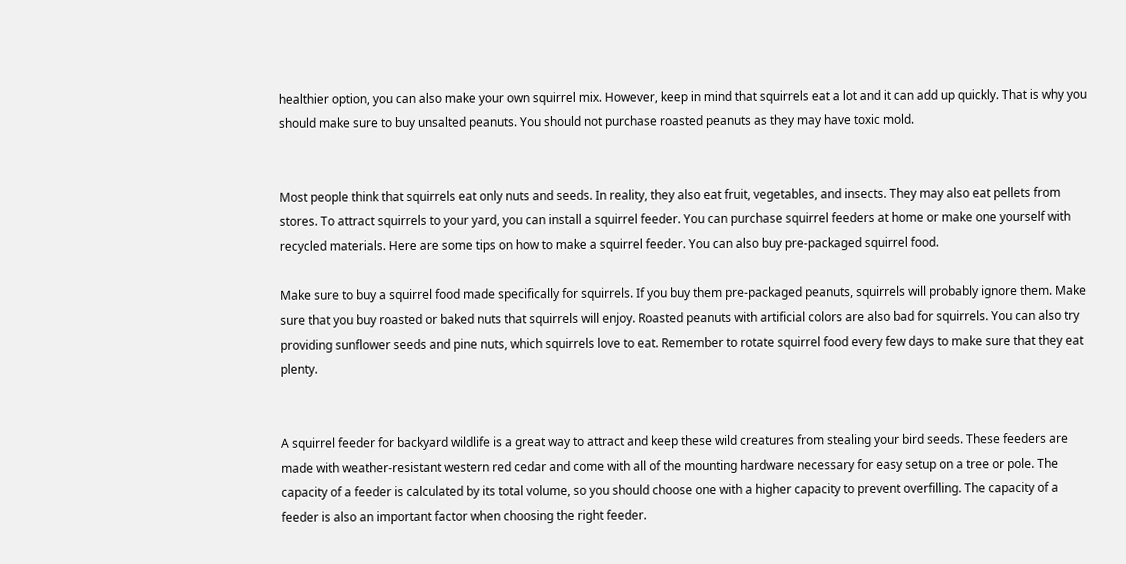healthier option, you can also make your own squirrel mix. However, keep in mind that squirrels eat a lot and it can add up quickly. That is why you should make sure to buy unsalted peanuts. You should not purchase roasted peanuts as they may have toxic mold.


Most people think that squirrels eat only nuts and seeds. In reality, they also eat fruit, vegetables, and insects. They may also eat pellets from stores. To attract squirrels to your yard, you can install a squirrel feeder. You can purchase squirrel feeders at home or make one yourself with recycled materials. Here are some tips on how to make a squirrel feeder. You can also buy pre-packaged squirrel food.

Make sure to buy a squirrel food made specifically for squirrels. If you buy them pre-packaged peanuts, squirrels will probably ignore them. Make sure that you buy roasted or baked nuts that squirrels will enjoy. Roasted peanuts with artificial colors are also bad for squirrels. You can also try providing sunflower seeds and pine nuts, which squirrels love to eat. Remember to rotate squirrel food every few days to make sure that they eat plenty.


A squirrel feeder for backyard wildlife is a great way to attract and keep these wild creatures from stealing your bird seeds. These feeders are made with weather-resistant western red cedar and come with all of the mounting hardware necessary for easy setup on a tree or pole. The capacity of a feeder is calculated by its total volume, so you should choose one with a higher capacity to prevent overfilling. The capacity of a feeder is also an important factor when choosing the right feeder.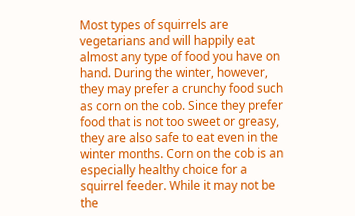Most types of squirrels are vegetarians and will happily eat almost any type of food you have on hand. During the winter, however, they may prefer a crunchy food such as corn on the cob. Since they prefer food that is not too sweet or greasy, they are also safe to eat even in the winter months. Corn on the cob is an especially healthy choice for a squirrel feeder. While it may not be the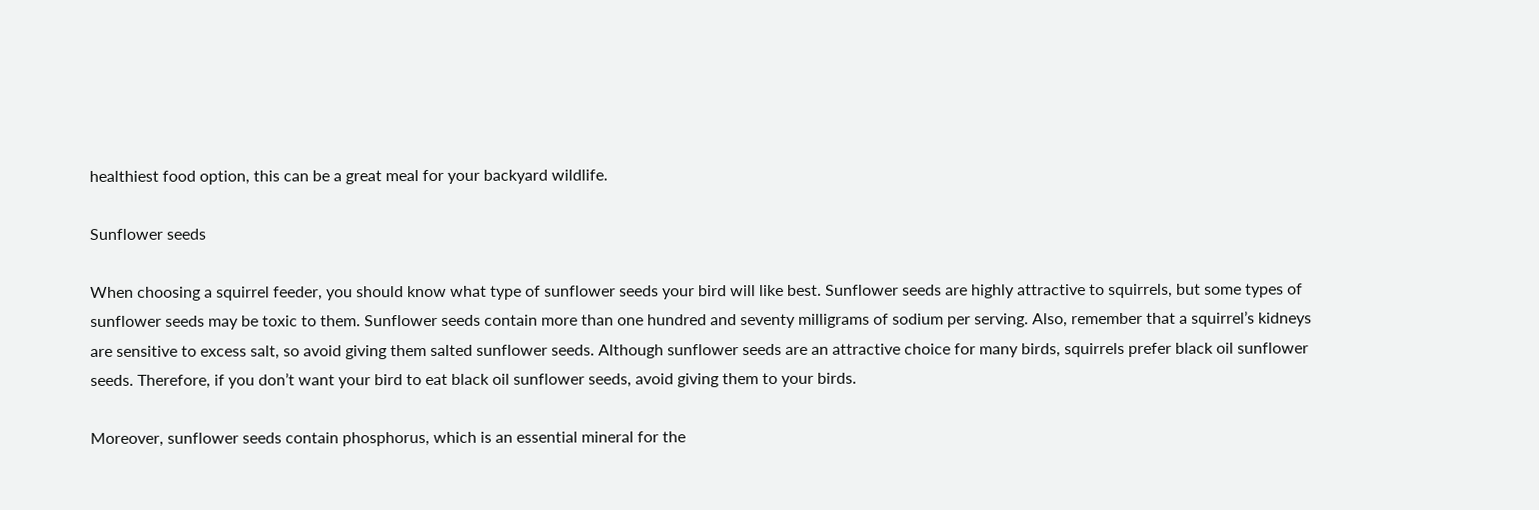healthiest food option, this can be a great meal for your backyard wildlife.

Sunflower seeds

When choosing a squirrel feeder, you should know what type of sunflower seeds your bird will like best. Sunflower seeds are highly attractive to squirrels, but some types of sunflower seeds may be toxic to them. Sunflower seeds contain more than one hundred and seventy milligrams of sodium per serving. Also, remember that a squirrel’s kidneys are sensitive to excess salt, so avoid giving them salted sunflower seeds. Although sunflower seeds are an attractive choice for many birds, squirrels prefer black oil sunflower seeds. Therefore, if you don’t want your bird to eat black oil sunflower seeds, avoid giving them to your birds.

Moreover, sunflower seeds contain phosphorus, which is an essential mineral for the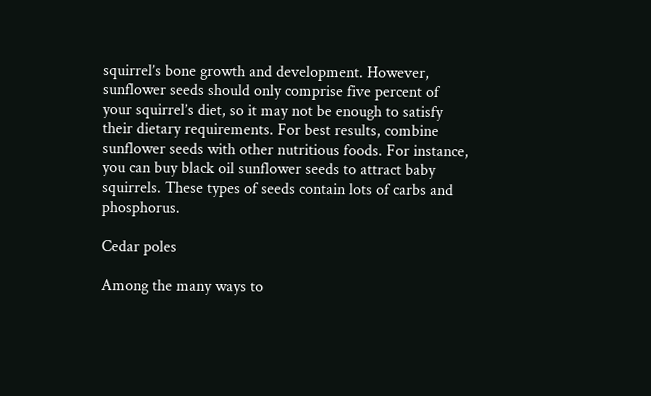squirrel’s bone growth and development. However, sunflower seeds should only comprise five percent of your squirrel’s diet, so it may not be enough to satisfy their dietary requirements. For best results, combine sunflower seeds with other nutritious foods. For instance, you can buy black oil sunflower seeds to attract baby squirrels. These types of seeds contain lots of carbs and phosphorus.

Cedar poles

Among the many ways to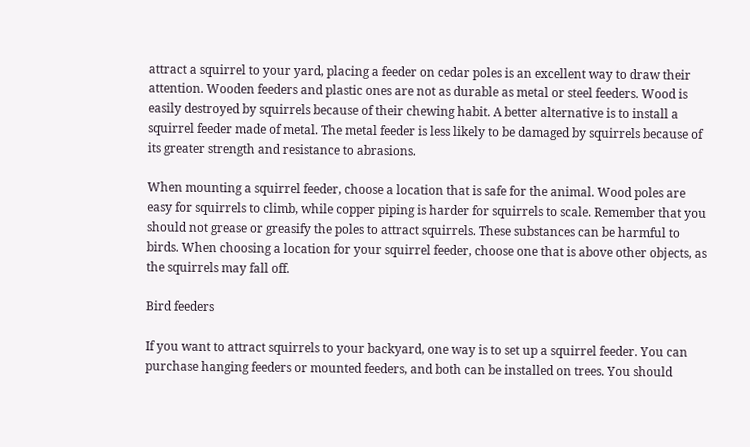attract a squirrel to your yard, placing a feeder on cedar poles is an excellent way to draw their attention. Wooden feeders and plastic ones are not as durable as metal or steel feeders. Wood is easily destroyed by squirrels because of their chewing habit. A better alternative is to install a squirrel feeder made of metal. The metal feeder is less likely to be damaged by squirrels because of its greater strength and resistance to abrasions.

When mounting a squirrel feeder, choose a location that is safe for the animal. Wood poles are easy for squirrels to climb, while copper piping is harder for squirrels to scale. Remember that you should not grease or greasify the poles to attract squirrels. These substances can be harmful to birds. When choosing a location for your squirrel feeder, choose one that is above other objects, as the squirrels may fall off.

Bird feeders

If you want to attract squirrels to your backyard, one way is to set up a squirrel feeder. You can purchase hanging feeders or mounted feeders, and both can be installed on trees. You should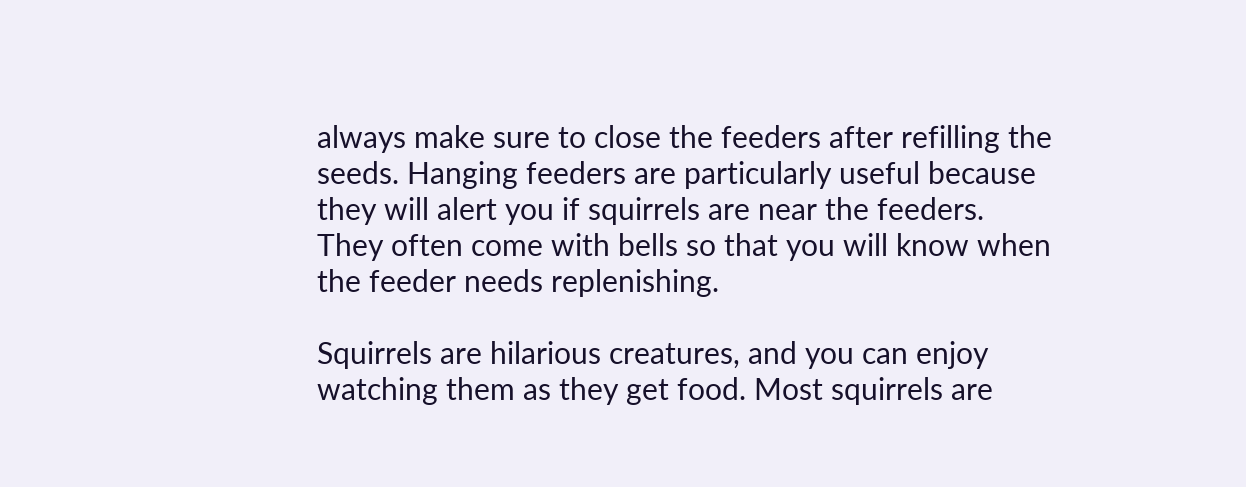always make sure to close the feeders after refilling the seeds. Hanging feeders are particularly useful because they will alert you if squirrels are near the feeders. They often come with bells so that you will know when the feeder needs replenishing.

Squirrels are hilarious creatures, and you can enjoy watching them as they get food. Most squirrels are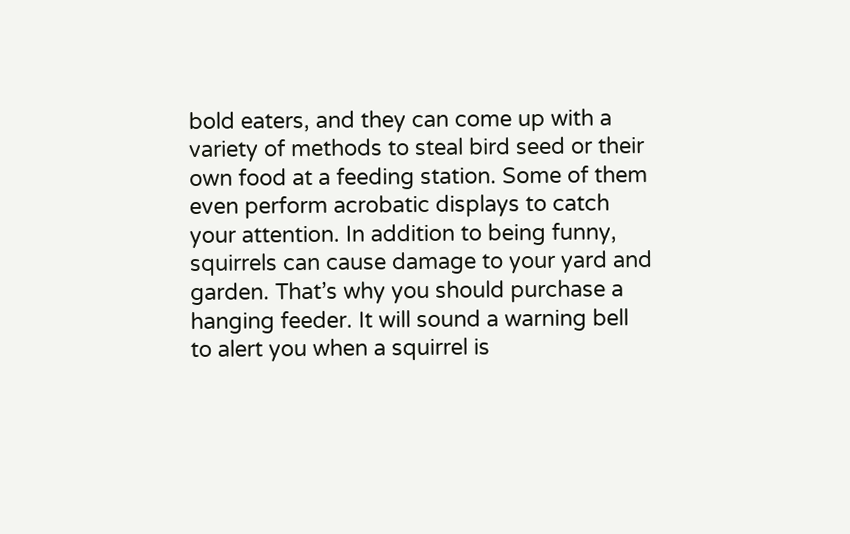bold eaters, and they can come up with a variety of methods to steal bird seed or their own food at a feeding station. Some of them even perform acrobatic displays to catch your attention. In addition to being funny, squirrels can cause damage to your yard and garden. That’s why you should purchase a hanging feeder. It will sound a warning bell to alert you when a squirrel is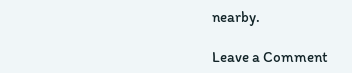nearby.

Leave a Comment